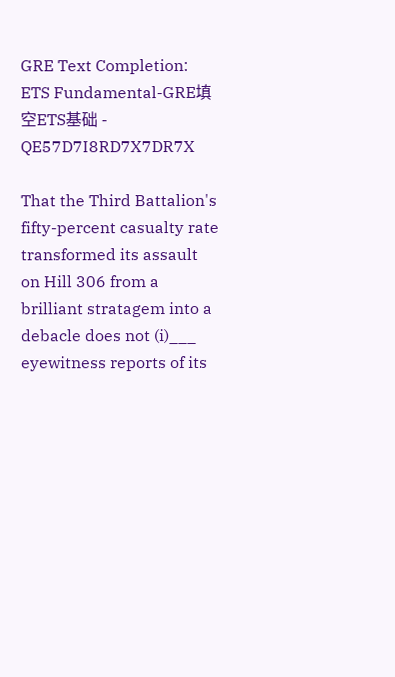GRE Text Completion: ETS Fundamental-GRE填空ETS基础 - QE57D7I8RD7X7DR7X

That the Third Battalion's fifty-percent casualty rate transformed its assault on Hill 306 from a brilliant stratagem into a debacle does not (i)___ eyewitness reports of its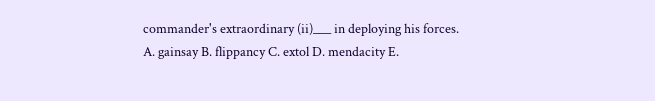commander's extraordinary (ii)___ in deploying his forces. A. gainsay B. flippancy C. extol D. mendacity E.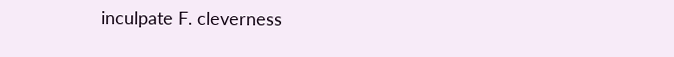inculpate F. cleverness